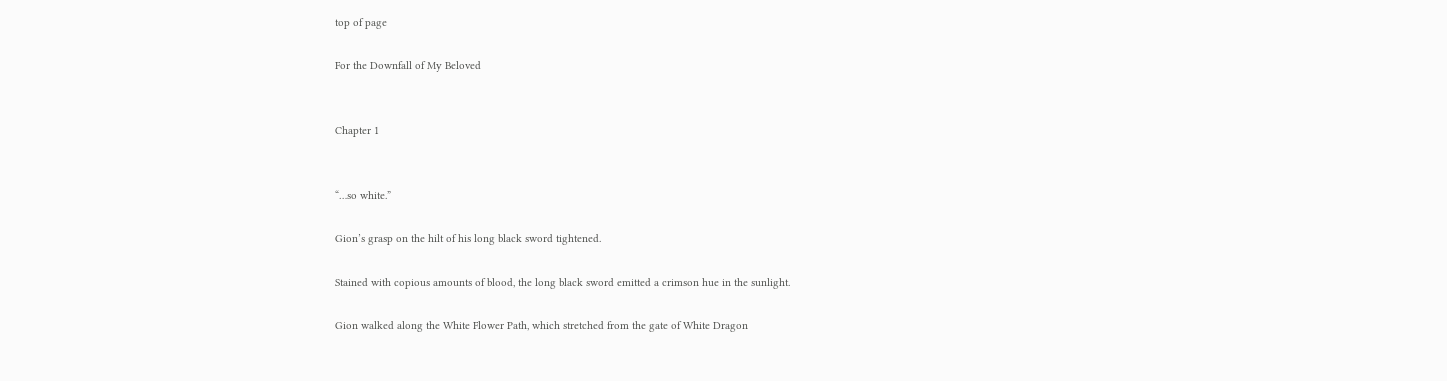top of page

For the Downfall of My Beloved


Chapter 1


“…so white.”

Gion’s grasp on the hilt of his long black sword tightened.

Stained with copious amounts of blood, the long black sword emitted a crimson hue in the sunlight.

Gion walked along the White Flower Path, which stretched from the gate of White Dragon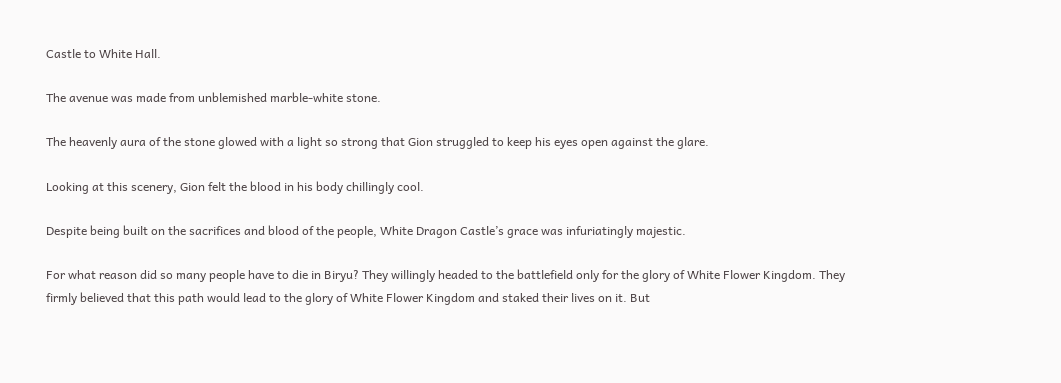Castle to White Hall.

The avenue was made from unblemished marble-white stone.

The heavenly aura of the stone glowed with a light so strong that Gion struggled to keep his eyes open against the glare.

Looking at this scenery, Gion felt the blood in his body chillingly cool.

Despite being built on the sacrifices and blood of the people, White Dragon Castle’s grace was infuriatingly majestic.

For what reason did so many people have to die in Biryu? They willingly headed to the battlefield only for the glory of White Flower Kingdom. They firmly believed that this path would lead to the glory of White Flower Kingdom and staked their lives on it. But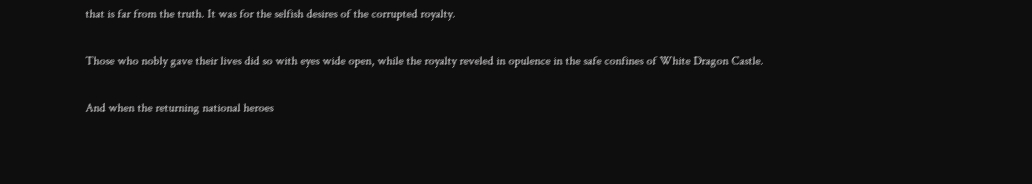that is far from the truth. It was for the selfish desires of the corrupted royalty.

Those who nobly gave their lives did so with eyes wide open, while the royalty reveled in opulence in the safe confines of White Dragon Castle.

And when the returning national heroes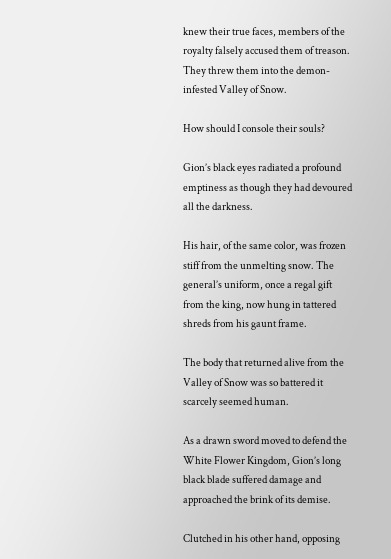knew their true faces, members of the royalty falsely accused them of treason. They threw them into the demon-infested Valley of Snow.

How should I console their souls?

Gion’s black eyes radiated a profound emptiness as though they had devoured all the darkness.

His hair, of the same color, was frozen stiff from the unmelting snow. The general’s uniform, once a regal gift from the king, now hung in tattered shreds from his gaunt frame.

The body that returned alive from the Valley of Snow was so battered it scarcely seemed human.

As a drawn sword moved to defend the White Flower Kingdom, Gion’s long black blade suffered damage and approached the brink of its demise.

Clutched in his other hand, opposing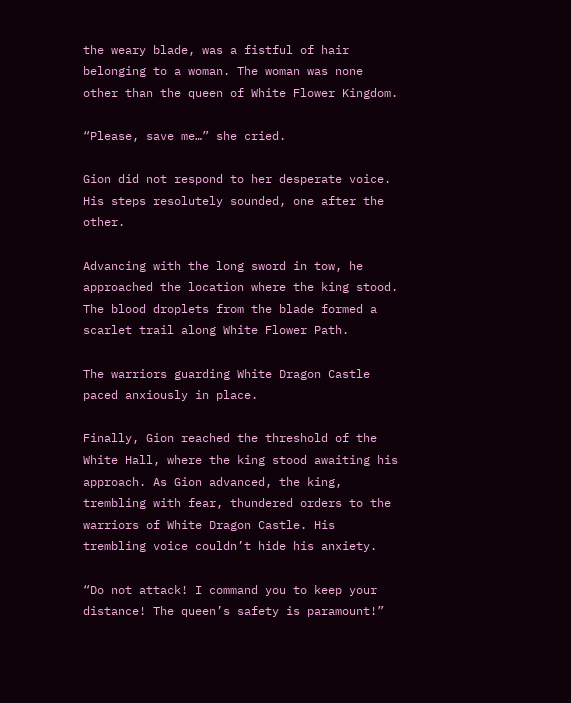the weary blade, was a fistful of hair belonging to a woman. The woman was none other than the queen of White Flower Kingdom.

“Please, save me…” she cried.

Gion did not respond to her desperate voice. His steps resolutely sounded, one after the other.

Advancing with the long sword in tow, he approached the location where the king stood. The blood droplets from the blade formed a scarlet trail along White Flower Path.

The warriors guarding White Dragon Castle paced anxiously in place.

Finally, Gion reached the threshold of the White Hall, where the king stood awaiting his approach. As Gion advanced, the king, trembling with fear, thundered orders to the warriors of White Dragon Castle. His trembling voice couldn’t hide his anxiety.

“Do not attack! I command you to keep your distance! The queen’s safety is paramount!”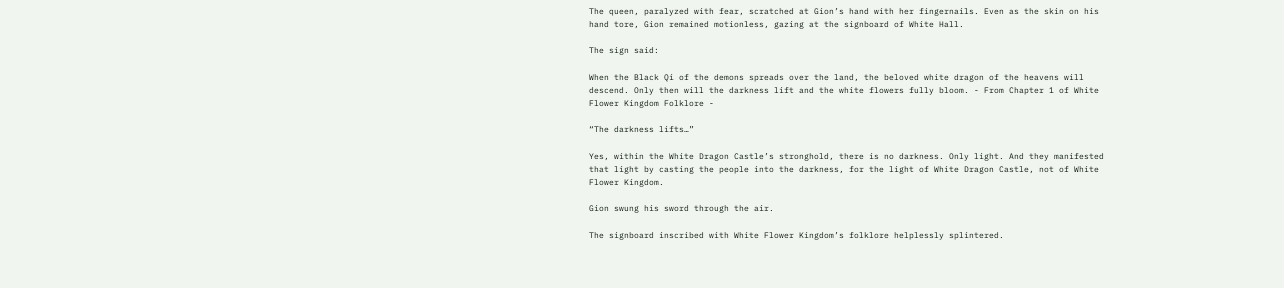The queen, paralyzed with fear, scratched at Gion’s hand with her fingernails. Even as the skin on his hand tore, Gion remained motionless, gazing at the signboard of White Hall.

The sign said:

When the Black Qi of the demons spreads over the land, the beloved white dragon of the heavens will descend. Only then will the darkness lift and the white flowers fully bloom. - From Chapter 1 of White Flower Kingdom Folklore -

“The darkness lifts…”

Yes, within the White Dragon Castle’s stronghold, there is no darkness. Only light. And they manifested that light by casting the people into the darkness, for the light of White Dragon Castle, not of White Flower Kingdom.

Gion swung his sword through the air.

The signboard inscribed with White Flower Kingdom’s folklore helplessly splintered.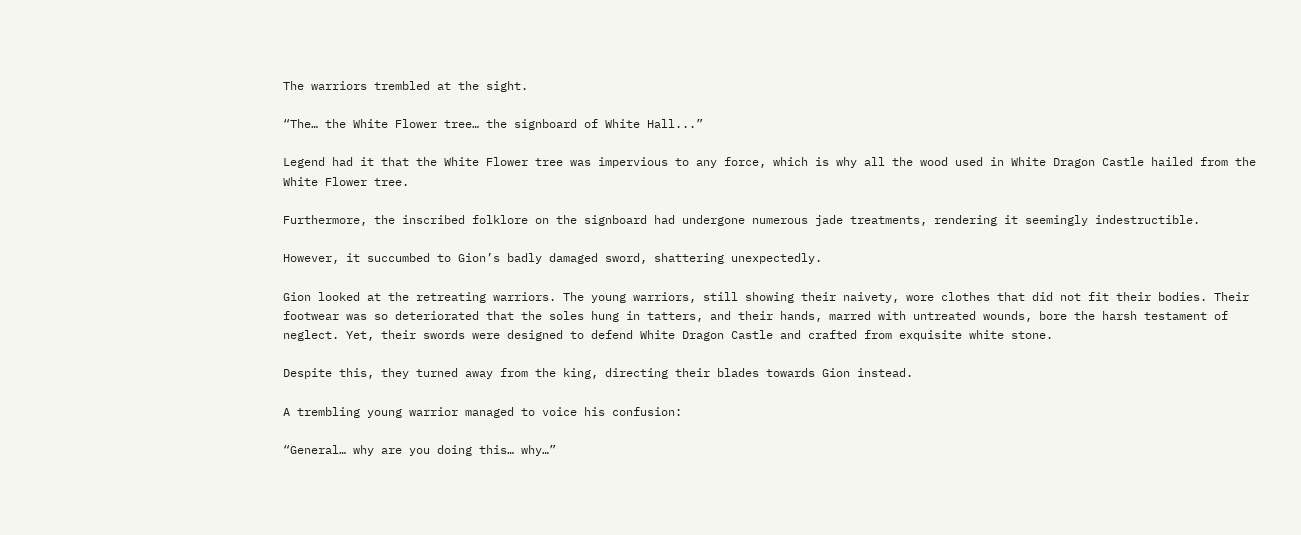The warriors trembled at the sight.

“The… the White Flower tree… the signboard of White Hall...”

Legend had it that the White Flower tree was impervious to any force, which is why all the wood used in White Dragon Castle hailed from the White Flower tree.

Furthermore, the inscribed folklore on the signboard had undergone numerous jade treatments, rendering it seemingly indestructible.

However, it succumbed to Gion’s badly damaged sword, shattering unexpectedly.

Gion looked at the retreating warriors. The young warriors, still showing their naivety, wore clothes that did not fit their bodies. Their footwear was so deteriorated that the soles hung in tatters, and their hands, marred with untreated wounds, bore the harsh testament of neglect. Yet, their swords were designed to defend White Dragon Castle and crafted from exquisite white stone.

Despite this, they turned away from the king, directing their blades towards Gion instead.

A trembling young warrior managed to voice his confusion:

“General… why are you doing this… why…”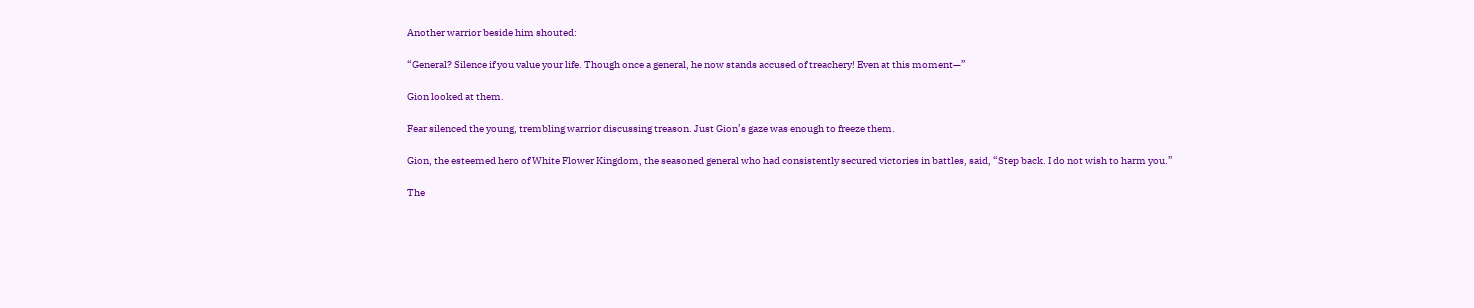Another warrior beside him shouted:

“General? Silence if you value your life. Though once a general, he now stands accused of treachery! Even at this moment—”

Gion looked at them.

Fear silenced the young, trembling warrior discussing treason. Just Gion’s gaze was enough to freeze them.

Gion, the esteemed hero of White Flower Kingdom, the seasoned general who had consistently secured victories in battles, said, “Step back. I do not wish to harm you.”

The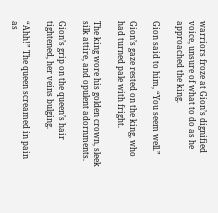warriors froze at Gion’s dignified voice, unsure of what to do as he approached the king.

Gion said to him, “You seem well.”

Gion’s gaze rested on the king, who had turned pale with fright.

The king wore his golden crown, sleek silk attire, and opulent adornments.

Gion’s grip on the queen’s hair tightened, her veins bulging.

“Ahh!” The queen screamed in pain as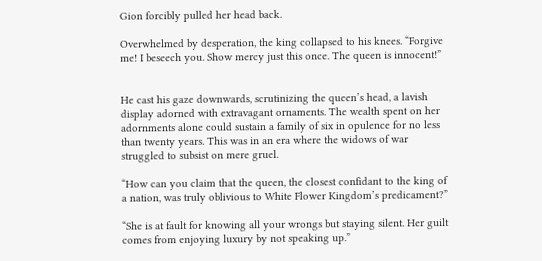Gion forcibly pulled her head back.

Overwhelmed by desperation, the king collapsed to his knees. “Forgive me! I beseech you. Show mercy just this once. The queen is innocent!”


He cast his gaze downwards, scrutinizing the queen’s head, a lavish display adorned with extravagant ornaments. The wealth spent on her adornments alone could sustain a family of six in opulence for no less than twenty years. This was in an era where the widows of war struggled to subsist on mere gruel.

“How can you claim that the queen, the closest confidant to the king of a nation, was truly oblivious to White Flower Kingdom’s predicament?”

“She is at fault for knowing all your wrongs but staying silent. Her guilt comes from enjoying luxury by not speaking up.”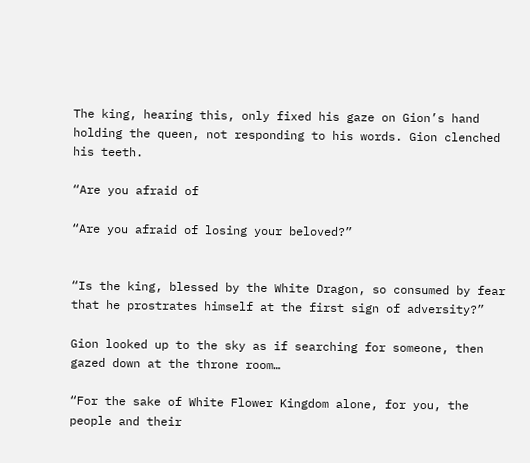The king, hearing this, only fixed his gaze on Gion’s hand holding the queen, not responding to his words. Gion clenched his teeth.

“Are you afraid of

“Are you afraid of losing your beloved?”


“Is the king, blessed by the White Dragon, so consumed by fear that he prostrates himself at the first sign of adversity?”

Gion looked up to the sky as if searching for someone, then gazed down at the throne room…

“For the sake of White Flower Kingdom alone, for you, the people and their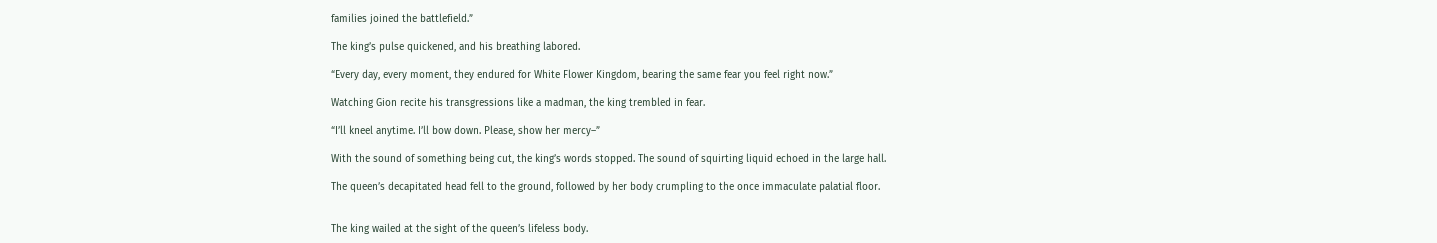families joined the battlefield.”

The king’s pulse quickened, and his breathing labored.

“Every day, every moment, they endured for White Flower Kingdom, bearing the same fear you feel right now.”

Watching Gion recite his transgressions like a madman, the king trembled in fear.

“I’ll kneel anytime. I’ll bow down. Please, show her mercy–”

With the sound of something being cut, the king’s words stopped. The sound of squirting liquid echoed in the large hall.

The queen’s decapitated head fell to the ground, followed by her body crumpling to the once immaculate palatial floor.


The king wailed at the sight of the queen’s lifeless body.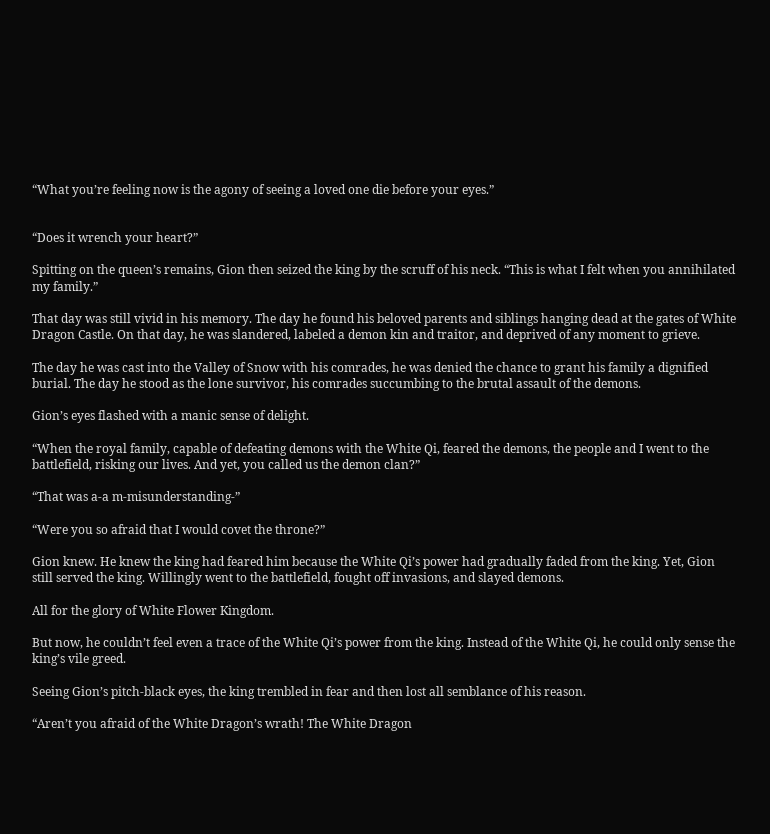“What you’re feeling now is the agony of seeing a loved one die before your eyes.”


“Does it wrench your heart?”

Spitting on the queen’s remains, Gion then seized the king by the scruff of his neck. “This is what I felt when you annihilated my family.”

That day was still vivid in his memory. The day he found his beloved parents and siblings hanging dead at the gates of White Dragon Castle. On that day, he was slandered, labeled a demon kin and traitor, and deprived of any moment to grieve.

The day he was cast into the Valley of Snow with his comrades, he was denied the chance to grant his family a dignified burial. The day he stood as the lone survivor, his comrades succumbing to the brutal assault of the demons.

Gion’s eyes flashed with a manic sense of delight.

“When the royal family, capable of defeating demons with the White Qi, feared the demons, the people and I went to the battlefield, risking our lives. And yet, you called us the demon clan?”

“That was a-a m-misunderstanding-”

“Were you so afraid that I would covet the throne?”

Gion knew. He knew the king had feared him because the White Qi’s power had gradually faded from the king. Yet, Gion still served the king. Willingly went to the battlefield, fought off invasions, and slayed demons.

All for the glory of White Flower Kingdom.

But now, he couldn’t feel even a trace of the White Qi’s power from the king. Instead of the White Qi, he could only sense the king’s vile greed.

Seeing Gion’s pitch-black eyes, the king trembled in fear and then lost all semblance of his reason.

“Aren’t you afraid of the White Dragon’s wrath! The White Dragon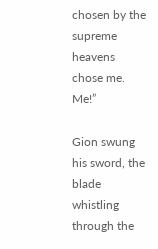chosen by the supreme heavens chose me. Me!”

Gion swung his sword, the blade whistling through the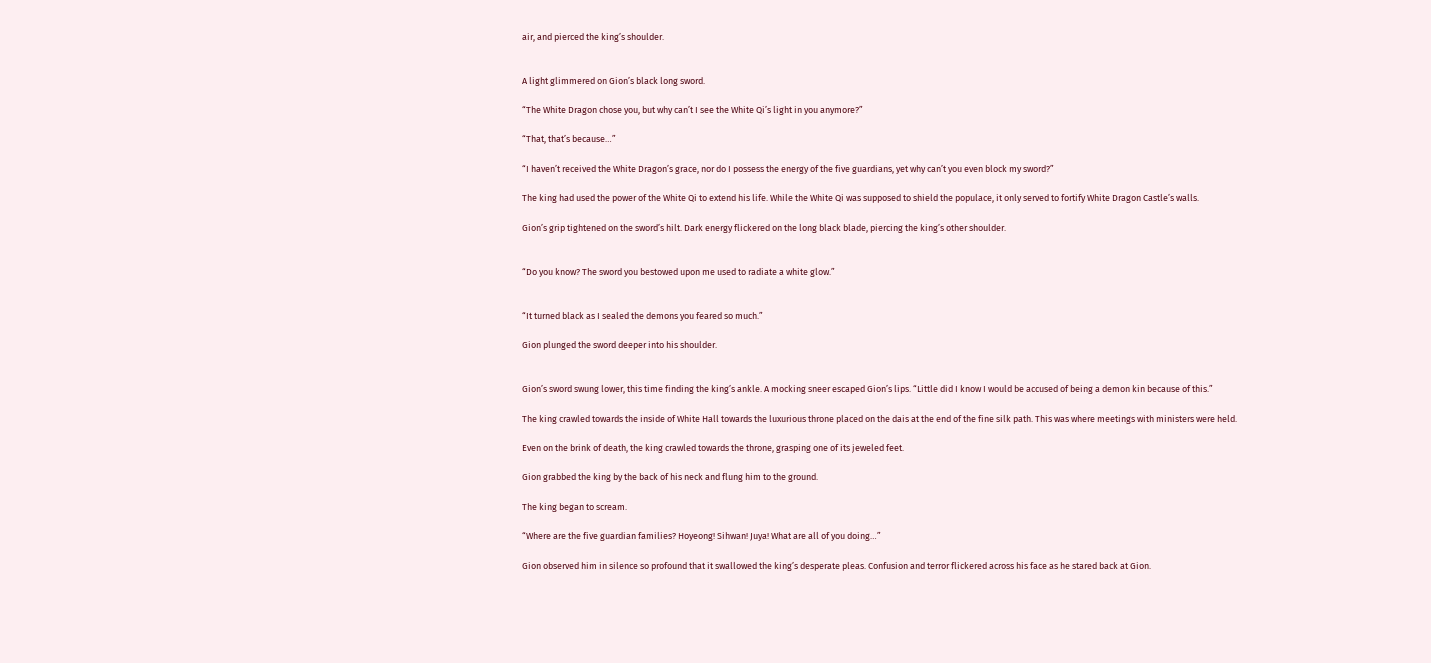air, and pierced the king’s shoulder.


A light glimmered on Gion’s black long sword.

“The White Dragon chose you, but why can’t I see the White Qi’s light in you anymore?”

“That, that’s because…”

“I haven’t received the White Dragon’s grace, nor do I possess the energy of the five guardians, yet why can’t you even block my sword?”

The king had used the power of the White Qi to extend his life. While the White Qi was supposed to shield the populace, it only served to fortify White Dragon Castle’s walls.

Gion’s grip tightened on the sword’s hilt. Dark energy flickered on the long black blade, piercing the king’s other shoulder.


“Do you know? The sword you bestowed upon me used to radiate a white glow.”


“It turned black as I sealed the demons you feared so much.”

Gion plunged the sword deeper into his shoulder.


Gion’s sword swung lower, this time finding the king’s ankle. A mocking sneer escaped Gion’s lips. “Little did I know I would be accused of being a demon kin because of this.”

The king crawled towards the inside of White Hall towards the luxurious throne placed on the dais at the end of the fine silk path. This was where meetings with ministers were held.

Even on the brink of death, the king crawled towards the throne, grasping one of its jeweled feet.

Gion grabbed the king by the back of his neck and flung him to the ground.

The king began to scream.

“Where are the five guardian families? Hoyeong! Sihwan! Juya! What are all of you doing…”

Gion observed him in silence so profound that it swallowed the king’s desperate pleas. Confusion and terror flickered across his face as he stared back at Gion.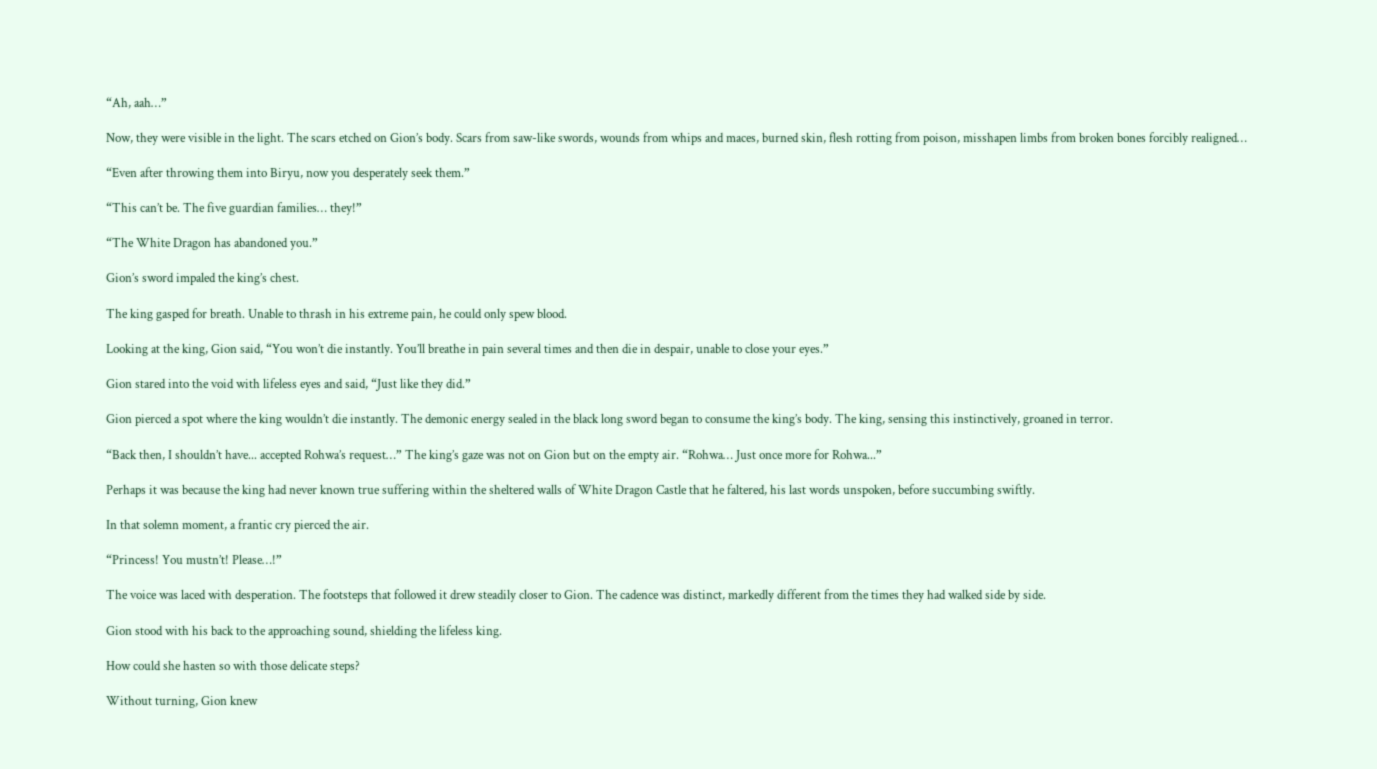“Ah, aah…”

Now, they were visible in the light. The scars etched on Gion’s body. Scars from saw-like swords, wounds from whips and maces, burned skin, flesh rotting from poison, misshapen limbs from broken bones forcibly realigned…

“Even after throwing them into Biryu, now you desperately seek them.”

“This can’t be. The five guardian families… they!”

“The White Dragon has abandoned you.”

Gion’s sword impaled the king’s chest.

The king gasped for breath. Unable to thrash in his extreme pain, he could only spew blood.

Looking at the king, Gion said, “You won’t die instantly. You’ll breathe in pain several times and then die in despair, unable to close your eyes.”

Gion stared into the void with lifeless eyes and said, “Just like they did.”

Gion pierced a spot where the king wouldn’t die instantly. The demonic energy sealed in the black long sword began to consume the king’s body. The king, sensing this instinctively, groaned in terror.

“Back then, I shouldn’t have... accepted Rohwa’s request…” The king’s gaze was not on Gion but on the empty air. “Rohwa… Just once more for Rohwa...”

Perhaps it was because the king had never known true suffering within the sheltered walls of White Dragon Castle that he faltered, his last words unspoken, before succumbing swiftly.

In that solemn moment, a frantic cry pierced the air.

“Princess! You mustn’t! Please…!”

The voice was laced with desperation. The footsteps that followed it drew steadily closer to Gion. The cadence was distinct, markedly different from the times they had walked side by side.

Gion stood with his back to the approaching sound, shielding the lifeless king.

How could she hasten so with those delicate steps?

Without turning, Gion knew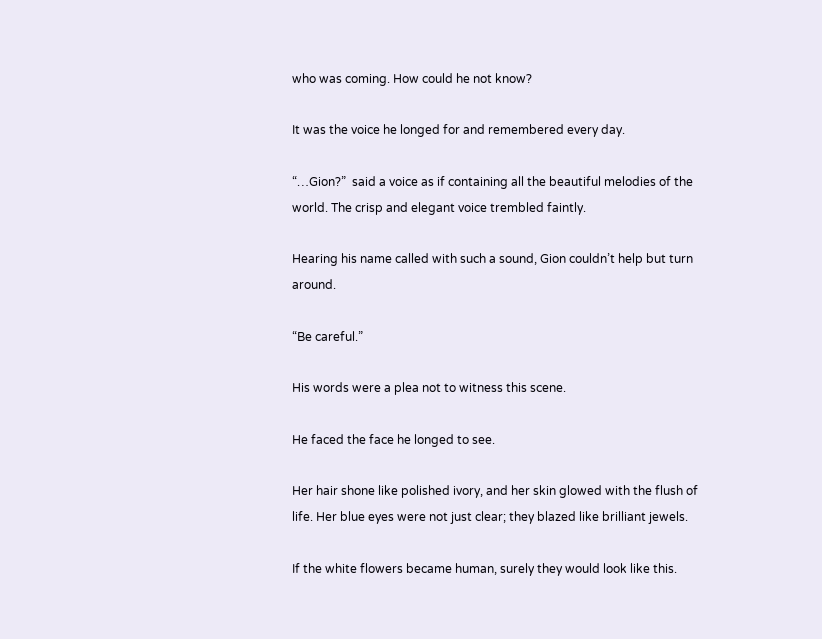who was coming. How could he not know?

It was the voice he longed for and remembered every day.

“…Gion?”  said a voice as if containing all the beautiful melodies of the world. The crisp and elegant voice trembled faintly.

Hearing his name called with such a sound, Gion couldn’t help but turn around.

“Be careful.”

His words were a plea not to witness this scene.

He faced the face he longed to see.

Her hair shone like polished ivory, and her skin glowed with the flush of life. Her blue eyes were not just clear; they blazed like brilliant jewels.

If the white flowers became human, surely they would look like this.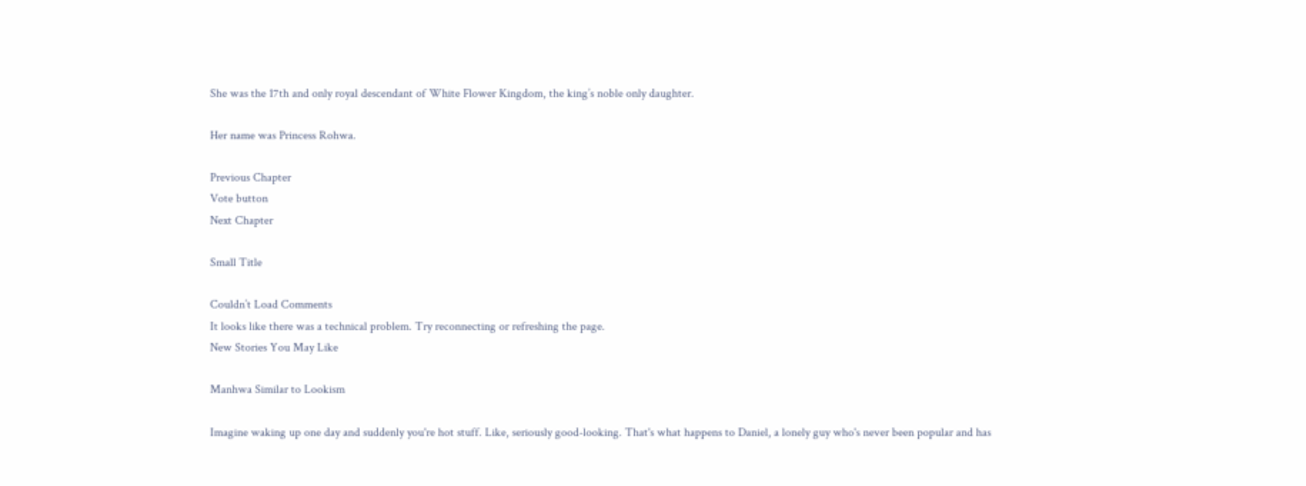She was the 17th and only royal descendant of White Flower Kingdom, the king’s noble only daughter.

Her name was Princess Rohwa.

Previous Chapter
Vote button
Next Chapter

Small Title

Couldn’t Load Comments
It looks like there was a technical problem. Try reconnecting or refreshing the page.
New Stories You May Like

Manhwa Similar to Lookism

Imagine waking up one day and suddenly you're hot stuff. Like, seriously good-looking. That's what happens to Daniel, a lonely guy who's never been popular and has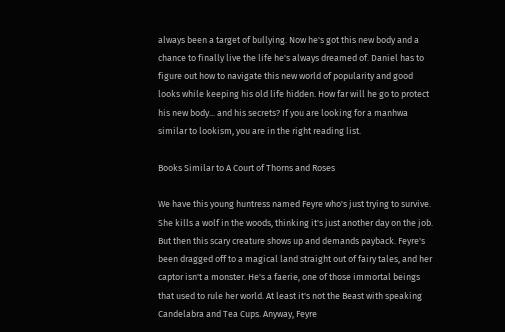always been a target of bullying. Now he's got this new body and a chance to finally live the life he's always dreamed of. Daniel has to figure out how to navigate this new world of popularity and good looks while keeping his old life hidden. How far will he go to protect his new body... and his secrets? If you are looking for a manhwa similar to lookism, you are in the right reading list.

Books Similar to A Court of Thorns and Roses

We have this young huntress named Feyre who's just trying to survive. She kills a wolf in the woods, thinking it's just another day on the job. But then this scary creature shows up and demands payback. Feyre's been dragged off to a magical land straight out of fairy tales, and her captor isn't a monster. He's a faerie, one of those immortal beings that used to rule her world. At least it's not the Beast with speaking Candelabra and Tea Cups. Anyway, Feyre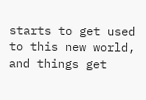starts to get used to this new world, and things get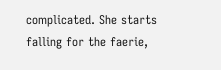complicated. She starts falling for the faerie,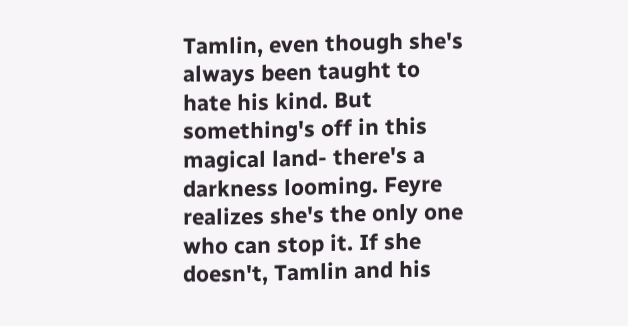Tamlin, even though she's always been taught to hate his kind. But something's off in this magical land- there's a darkness looming. Feyre realizes she's the only one who can stop it. If she doesn't, Tamlin and his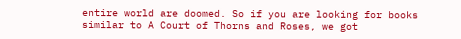entire world are doomed. So if you are looking for books similar to A Court of Thorns and Roses, we got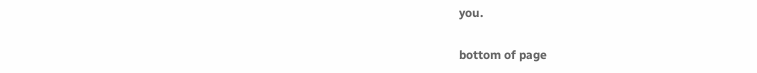you.

bottom of page